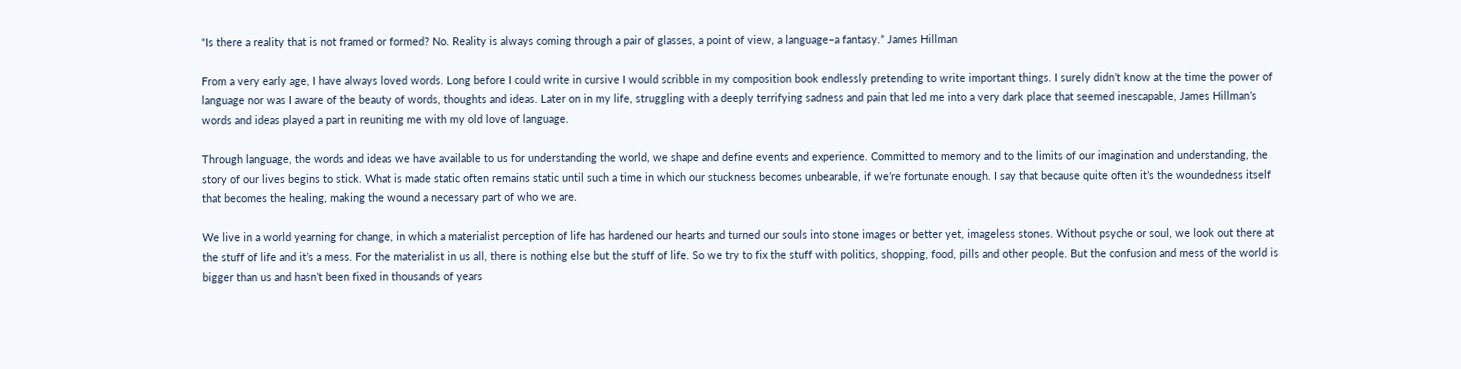“Is there a reality that is not framed or formed? No. Reality is always coming through a pair of glasses, a point of view, a language–a fantasy.” James Hillman

From a very early age, I have always loved words. Long before I could write in cursive I would scribble in my composition book endlessly pretending to write important things. I surely didn’t know at the time the power of language nor was I aware of the beauty of words, thoughts and ideas. Later on in my life, struggling with a deeply terrifying sadness and pain that led me into a very dark place that seemed inescapable, James Hillman’s words and ideas played a part in reuniting me with my old love of language.

Through language, the words and ideas we have available to us for understanding the world, we shape and define events and experience. Committed to memory and to the limits of our imagination and understanding, the story of our lives begins to stick. What is made static often remains static until such a time in which our stuckness becomes unbearable, if we’re fortunate enough. I say that because quite often it’s the woundedness itself that becomes the healing, making the wound a necessary part of who we are.

We live in a world yearning for change, in which a materialist perception of life has hardened our hearts and turned our souls into stone images or better yet, imageless stones. Without psyche or soul, we look out there at the stuff of life and it’s a mess. For the materialist in us all, there is nothing else but the stuff of life. So we try to fix the stuff with politics, shopping, food, pills and other people. But the confusion and mess of the world is bigger than us and hasn’t been fixed in thousands of years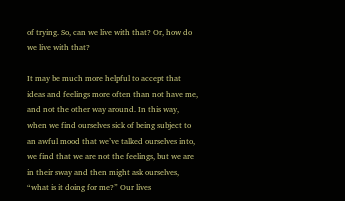of trying. So, can we live with that? Or, how do we live with that?

It may be much more helpful to accept that ideas and feelings more often than not have me, and not the other way around. In this way, when we find ourselves sick of being subject to an awful mood that we’ve talked ourselves into, we find that we are not the feelings, but we are in their sway and then might ask ourselves, “what is it doing for me?” Our lives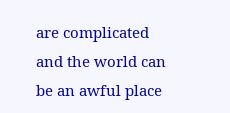are complicated and the world can be an awful place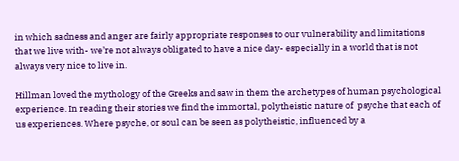in which sadness and anger are fairly appropriate responses to our vulnerability and limitations that we live with- we’re not always obligated to have a nice day- especially in a world that is not always very nice to live in.

Hillman loved the mythology of the Greeks and saw in them the archetypes of human psychological experience. In reading their stories we find the immortal, polytheistic nature of  psyche that each of us experiences. Where psyche, or soul can be seen as polytheistic, influenced by a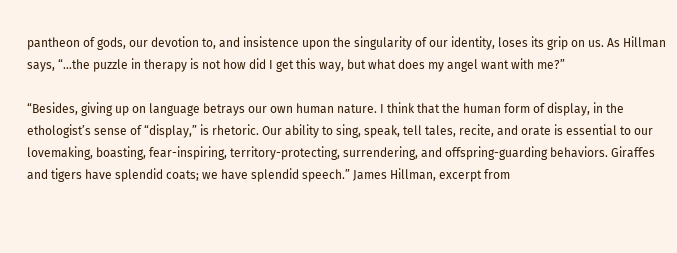pantheon of gods, our devotion to, and insistence upon the singularity of our identity, loses its grip on us. As Hillman says, “…the puzzle in therapy is not how did I get this way, but what does my angel want with me?”

“Besides, giving up on language betrays our own human nature. I think that the human form of display, in the ethologist’s sense of “display,” is rhetoric. Our ability to sing, speak, tell tales, recite, and orate is essential to our lovemaking, boasting, fear-inspiring, territory-protecting, surrendering, and offspring-guarding behaviors. Giraffes and tigers have splendid coats; we have splendid speech.” James Hillman, excerpt from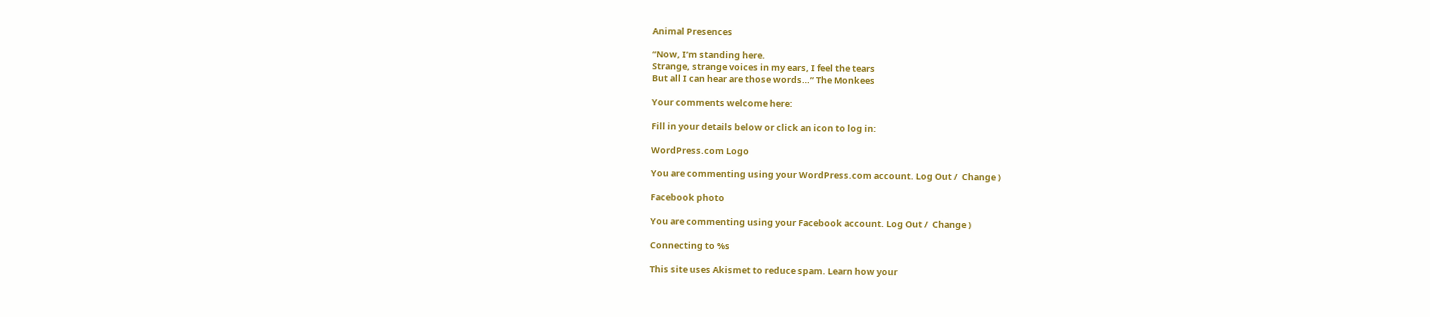Animal Presences

“Now, I’m standing here.
Strange, strange voices in my ears, I feel the tears
But all I can hear are those words…” The Monkees

Your comments welcome here:

Fill in your details below or click an icon to log in:

WordPress.com Logo

You are commenting using your WordPress.com account. Log Out /  Change )

Facebook photo

You are commenting using your Facebook account. Log Out /  Change )

Connecting to %s

This site uses Akismet to reduce spam. Learn how your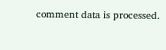comment data is processed.